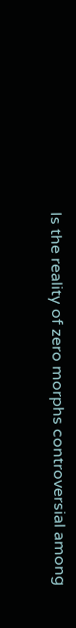Is the reality of zero morphs controversial among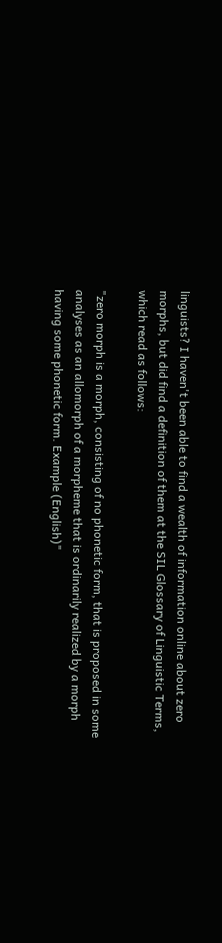linguists? I haven't been able to find a wealth of information online about zero morphs, but did find a definition of them at the SIL Glossary of Linguistic Terms, which read as follows:

"zero morph is a morph, consisting of no phonetic form, that is proposed in some analyses as an allomorph of a morpheme that is ordinarily realized by a morph having some phonetic form. Example (English)"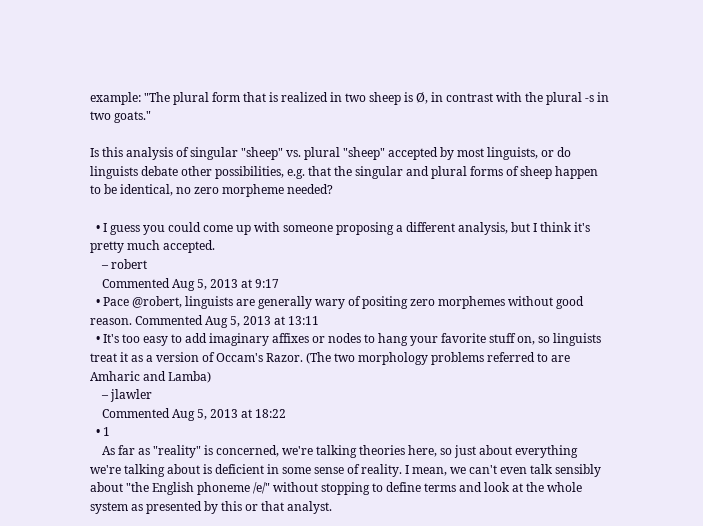example: "The plural form that is realized in two sheep is Ø, in contrast with the plural -s in two goats."

Is this analysis of singular "sheep" vs. plural "sheep" accepted by most linguists, or do linguists debate other possibilities, e.g. that the singular and plural forms of sheep happen to be identical, no zero morpheme needed?

  • I guess you could come up with someone proposing a different analysis, but I think it's pretty much accepted.
    – robert
    Commented Aug 5, 2013 at 9:17
  • Pace @robert, linguists are generally wary of positing zero morphemes without good reason. Commented Aug 5, 2013 at 13:11
  • It's too easy to add imaginary affixes or nodes to hang your favorite stuff on, so linguists treat it as a version of Occam's Razor. (The two morphology problems referred to are Amharic and Lamba)
    – jlawler
    Commented Aug 5, 2013 at 18:22
  • 1
    As far as "reality" is concerned, we're talking theories here, so just about everything we're talking about is deficient in some sense of reality. I mean, we can't even talk sensibly about "the English phoneme /e/" without stopping to define terms and look at the whole system as presented by this or that analyst.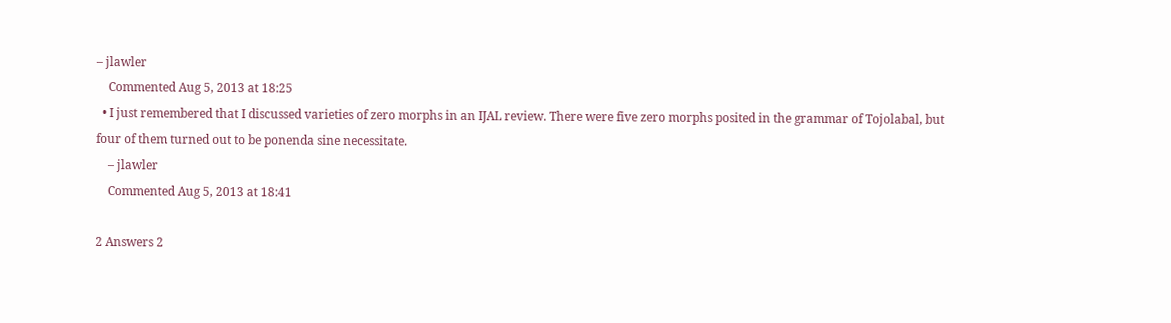– jlawler
    Commented Aug 5, 2013 at 18:25
  • I just remembered that I discussed varieties of zero morphs in an IJAL review. There were five zero morphs posited in the grammar of Tojolabal, but four of them turned out to be ponenda sine necessitate.
    – jlawler
    Commented Aug 5, 2013 at 18:41

2 Answers 2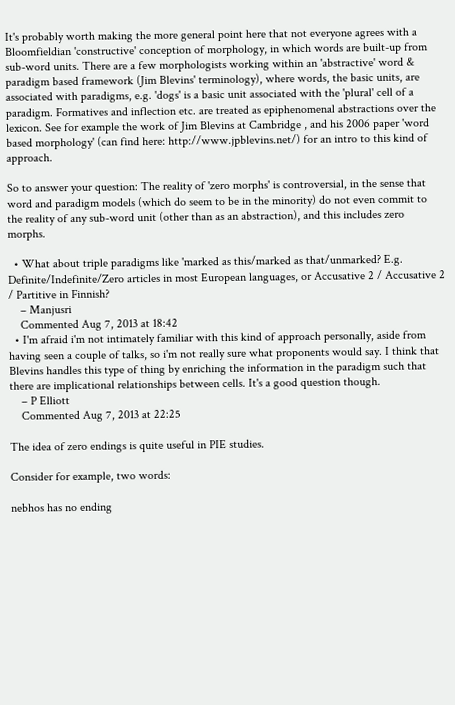It's probably worth making the more general point here that not everyone agrees with a Bloomfieldian 'constructive' conception of morphology, in which words are built-up from sub-word units. There are a few morphologists working within an 'abstractive' word & paradigm based framework (Jim Blevins' terminology), where words, the basic units, are associated with paradigms, e.g. 'dogs' is a basic unit associated with the 'plural' cell of a paradigm. Formatives and inflection etc. are treated as epiphenomenal abstractions over the lexicon. See for example the work of Jim Blevins at Cambridge , and his 2006 paper 'word based morphology' (can find here: http://www.jpblevins.net/) for an intro to this kind of approach.

So to answer your question: The reality of 'zero morphs' is controversial, in the sense that word and paradigm models (which do seem to be in the minority) do not even commit to the reality of any sub-word unit (other than as an abstraction), and this includes zero morphs.

  • What about triple paradigms like 'marked as this/marked as that/unmarked? E.g. Definite/Indefinite/Zero articles in most European languages, or Accusative 2 / Accusative 2 / Partitive in Finnish?
    – Manjusri
    Commented Aug 7, 2013 at 18:42
  • I'm afraid i'm not intimately familiar with this kind of approach personally, aside from having seen a couple of talks, so i'm not really sure what proponents would say. I think that Blevins handles this type of thing by enriching the information in the paradigm such that there are implicational relationships between cells. It's a good question though.
    – P Elliott
    Commented Aug 7, 2013 at 22:25

The idea of zero endings is quite useful in PIE studies.

Consider for example, two words:

nebhos has no ending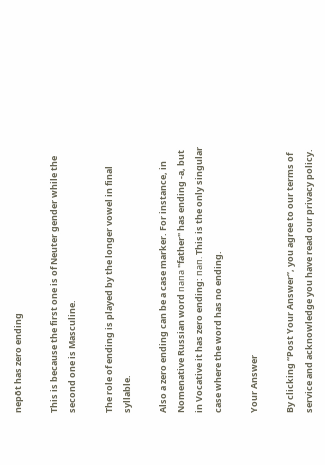nepōt has zero ending

This is because the first one is of Neuter gender while the second one is Masculine.

The role of ending is played by the longer vowel in final syllable.

Also a zero ending can be a case marker. For instance, in Nomenative Russian word папа "father" has ending -a, but in Vocative it has zero ending: пап. This is the only singular case where the word has no ending.

Your Answer

By clicking “Post Your Answer”, you agree to our terms of service and acknowledge you have read our privacy policy.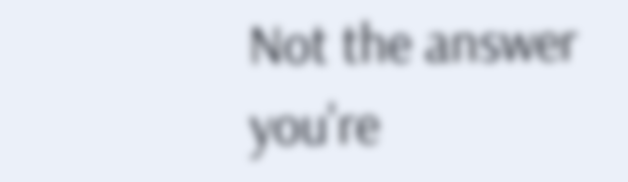Not the answer you're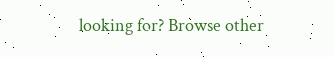looking for? Browse other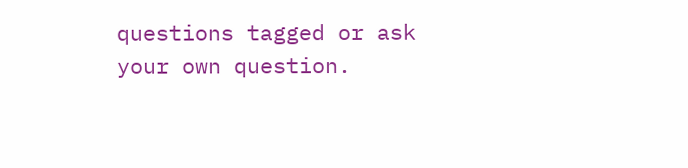questions tagged or ask your own question.